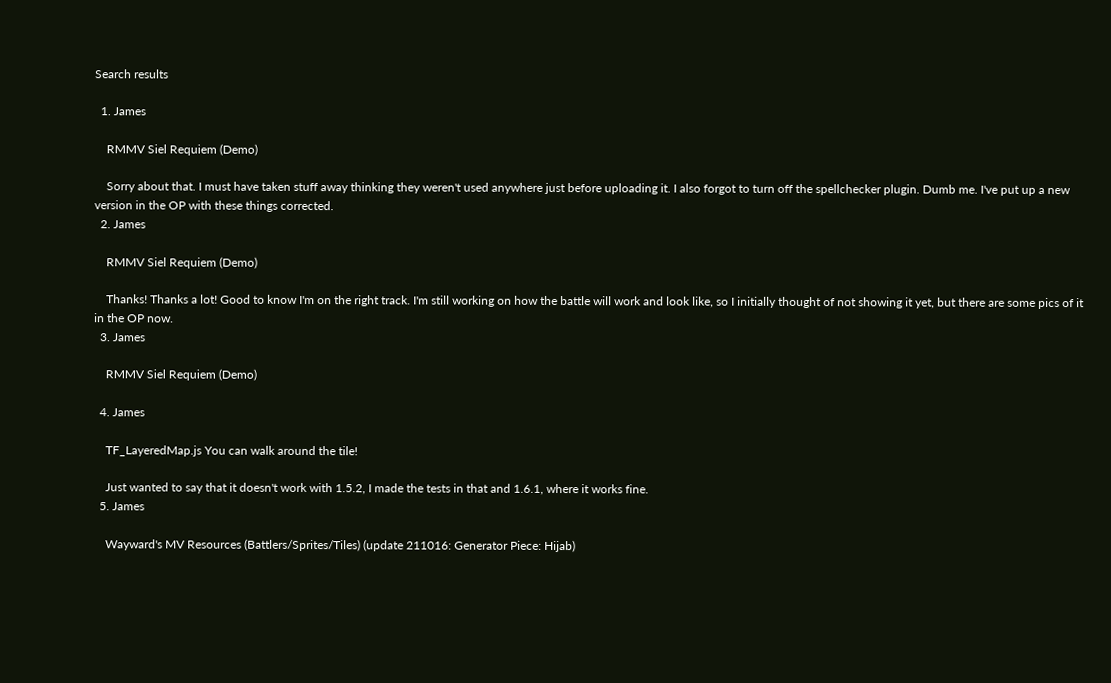Search results

  1. James

    RMMV Siel Requiem (Demo)

    Sorry about that. I must have taken stuff away thinking they weren't used anywhere just before uploading it. I also forgot to turn off the spellchecker plugin. Dumb me. I've put up a new version in the OP with these things corrected.
  2. James

    RMMV Siel Requiem (Demo)

    Thanks! Thanks a lot! Good to know I'm on the right track. I'm still working on how the battle will work and look like, so I initially thought of not showing it yet, but there are some pics of it in the OP now.
  3. James

    RMMV Siel Requiem (Demo)

  4. James

    TF_LayeredMap.js You can walk around the tile!

    Just wanted to say that it doesn't work with 1.5.2, I made the tests in that and 1.6.1, where it works fine.
  5. James

    Wayward's MV Resources (Battlers/Sprites/Tiles) (update 211016: Generator Piece: Hijab)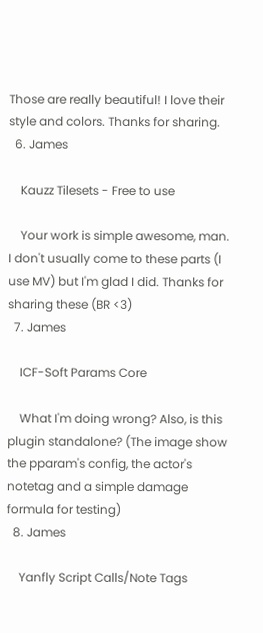Those are really beautiful! I love their style and colors. Thanks for sharing.
  6. James

    Kauzz Tilesets - Free to use

    Your work is simple awesome, man. I don't usually come to these parts (I use MV) but I'm glad I did. Thanks for sharing these (BR <3)
  7. James

    ICF-Soft Params Core

    What I'm doing wrong? Also, is this plugin standalone? (The image show the pparam's config, the actor's notetag and a simple damage formula for testing)
  8. James

    Yanfly Script Calls/Note Tags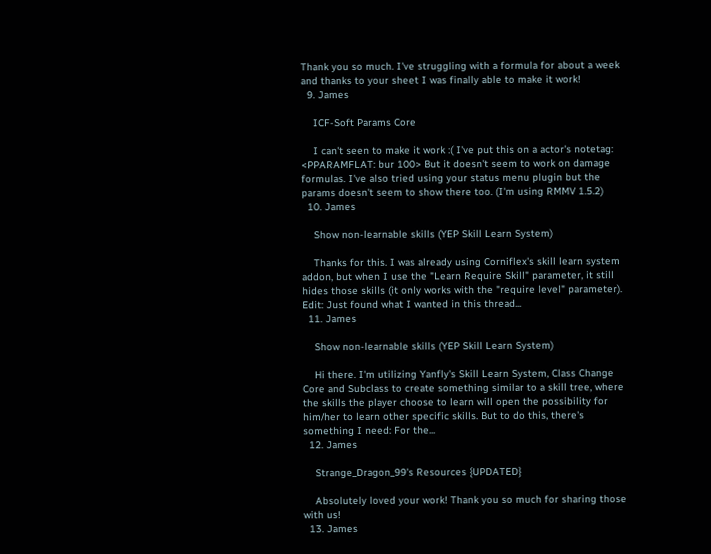Thank you so much. I've struggling with a formula for about a week and thanks to your sheet I was finally able to make it work!
  9. James

    ICF-Soft Params Core

    I can't seen to make it work :( I've put this on a actor's notetag: <PPARAMFLAT: bur 100> But it doesn't seem to work on damage formulas. I've also tried using your status menu plugin but the params doesn't seem to show there too. (I'm using RMMV 1.5.2)
  10. James

    Show non-learnable skills (YEP Skill Learn System)

    Thanks for this. I was already using Corniflex's skill learn system addon, but when I use the "Learn Require Skill" parameter, it still hides those skills (it only works with the "require level" parameter). Edit: Just found what I wanted in this thread...
  11. James

    Show non-learnable skills (YEP Skill Learn System)

    Hi there. I'm utilizing Yanfly's Skill Learn System, Class Change Core and Subclass to create something similar to a skill tree, where the skills the player choose to learn will open the possibility for him/her to learn other specific skills. But to do this, there's something I need: For the...
  12. James

    Strange_Dragon_99's Resources {UPDATED}

    Absolutely loved your work! Thank you so much for sharing those with us!
  13. James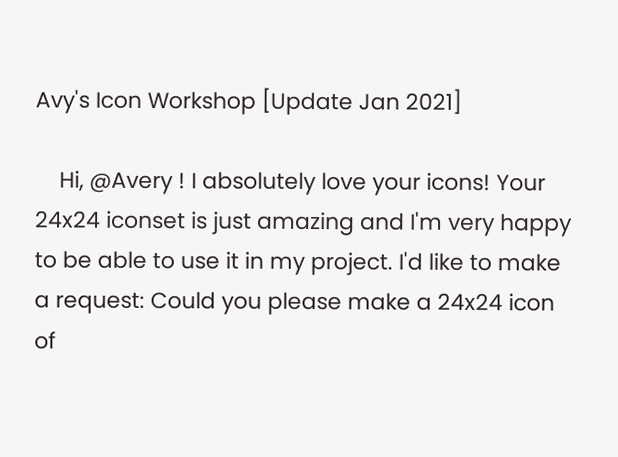Avy's Icon Workshop [Update Jan 2021]

    Hi, @Avery ! I absolutely love your icons! Your 24x24 iconset is just amazing and I'm very happy to be able to use it in my project. I'd like to make a request: Could you please make a 24x24 icon of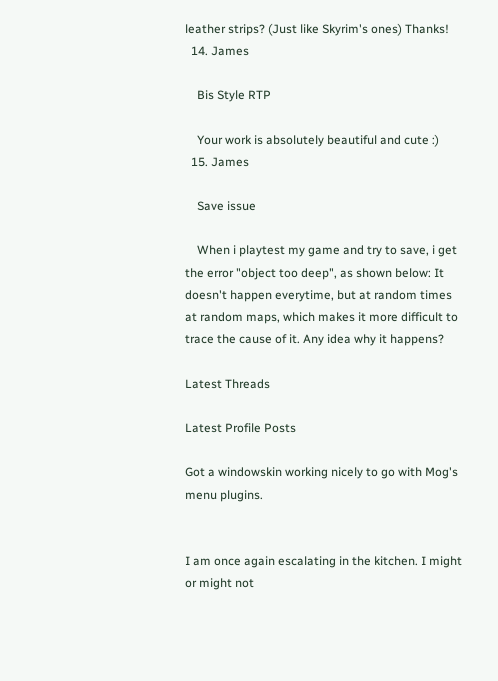leather strips? (Just like Skyrim's ones) Thanks!
  14. James

    Bis Style RTP

    Your work is absolutely beautiful and cute :)
  15. James

    Save issue

    When i playtest my game and try to save, i get the error "object too deep", as shown below: It doesn't happen everytime, but at random times at random maps, which makes it more difficult to trace the cause of it. Any idea why it happens?

Latest Threads

Latest Profile Posts

Got a windowskin working nicely to go with Mog's menu plugins.


I am once again escalating in the kitchen. I might or might not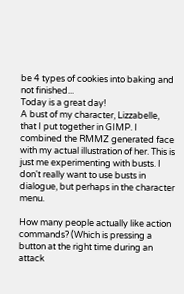be 4 types of cookies into baking and not finished...
Today is a great day!
A bust of my character, Lizzabelle, that I put together in GIMP. I combined the RMMZ generated face with my actual illustration of her. This is just me experimenting with busts. I don't really want to use busts in dialogue, but perhaps in the character menu.

How many people actually like action commands? (Which is pressing a button at the right time during an attack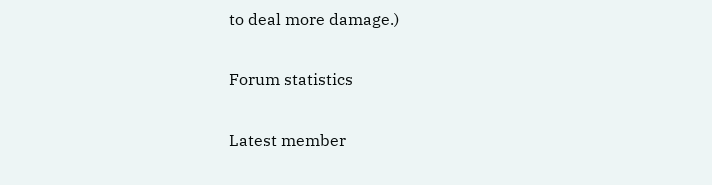to deal more damage.)

Forum statistics

Latest member